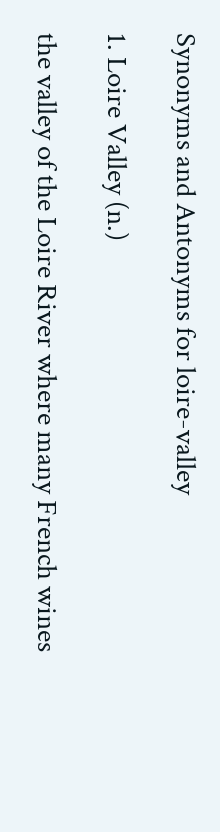Synonyms and Antonyms for loire-valley

1. Loire Valley (n.)

the valley of the Loire River where many French wines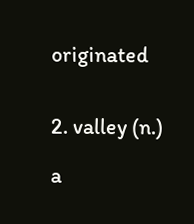originated


2. valley (n.)

a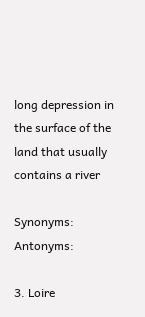long depression in the surface of the land that usually contains a river

Synonyms: Antonyms:

3. Loire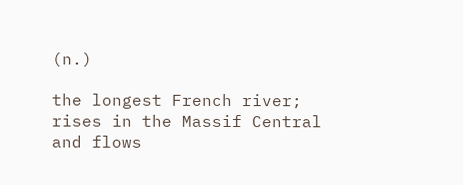(n.)

the longest French river; rises in the Massif Central and flows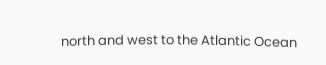north and west to the Atlantic Ocean